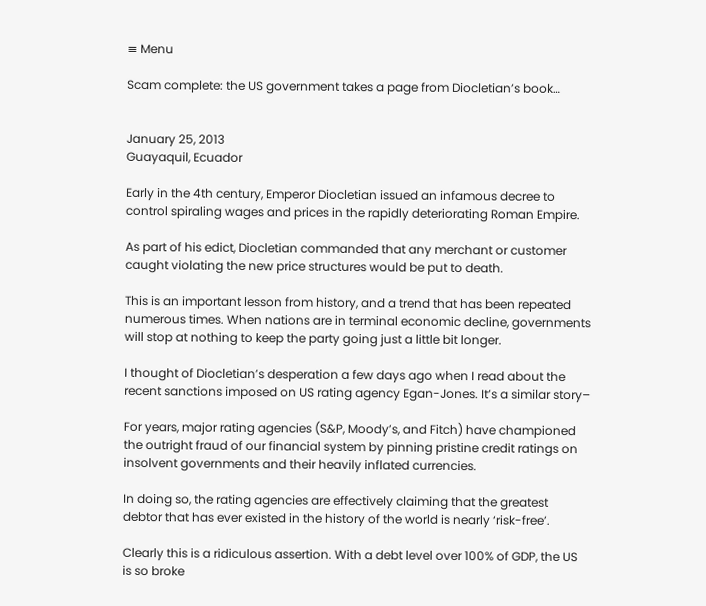≡ Menu

Scam complete: the US government takes a page from Diocletian’s book…


January 25, 2013
Guayaquil, Ecuador

Early in the 4th century, Emperor Diocletian issued an infamous decree to control spiraling wages and prices in the rapidly deteriorating Roman Empire.

As part of his edict, Diocletian commanded that any merchant or customer caught violating the new price structures would be put to death.

This is an important lesson from history, and a trend that has been repeated numerous times. When nations are in terminal economic decline, governments will stop at nothing to keep the party going just a little bit longer.

I thought of Diocletian’s desperation a few days ago when I read about the recent sanctions imposed on US rating agency Egan-Jones. It’s a similar story–

For years, major rating agencies (S&P, Moody’s, and Fitch) have championed the outright fraud of our financial system by pinning pristine credit ratings on insolvent governments and their heavily inflated currencies.

In doing so, the rating agencies are effectively claiming that the greatest debtor that has ever existed in the history of the world is nearly ‘risk-free’.

Clearly this is a ridiculous assertion. With a debt level over 100% of GDP, the US is so broke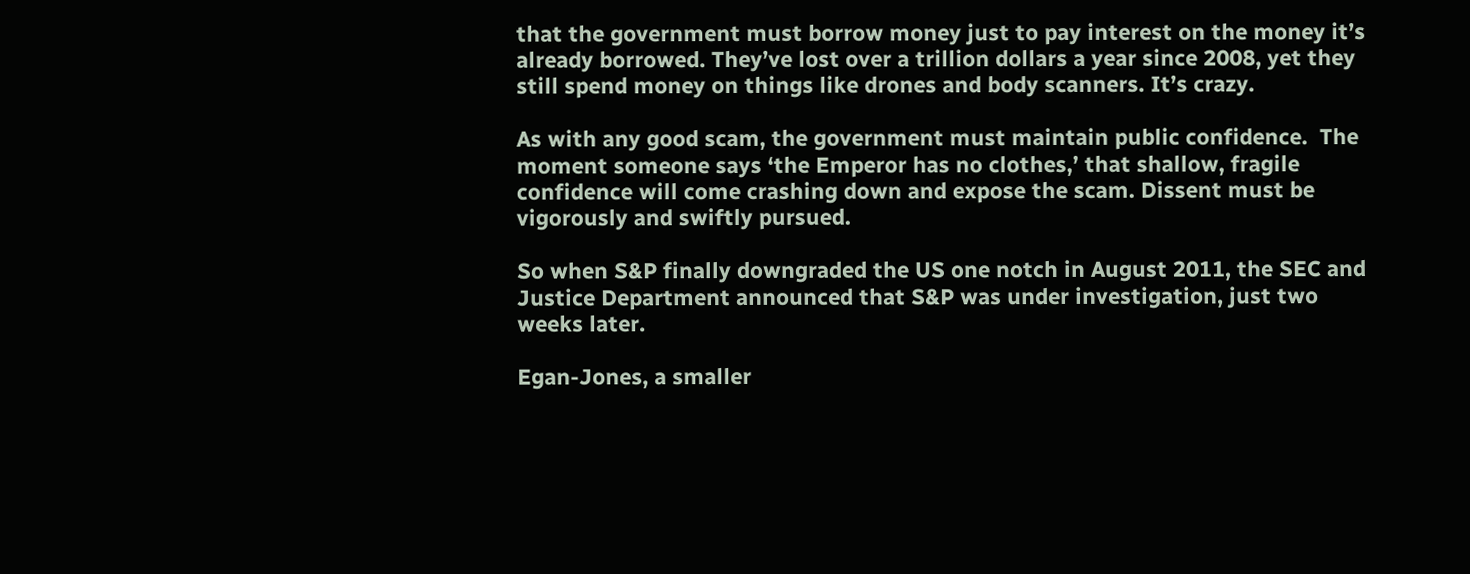that the government must borrow money just to pay interest on the money it’s already borrowed. They’ve lost over a trillion dollars a year since 2008, yet they still spend money on things like drones and body scanners. It’s crazy.

As with any good scam, the government must maintain public confidence.  The moment someone says ‘the Emperor has no clothes,’ that shallow, fragile confidence will come crashing down and expose the scam. Dissent must be vigorously and swiftly pursued.

So when S&P finally downgraded the US one notch in August 2011, the SEC and Justice Department announced that S&P was under investigation, just two weeks later.

Egan-Jones, a smaller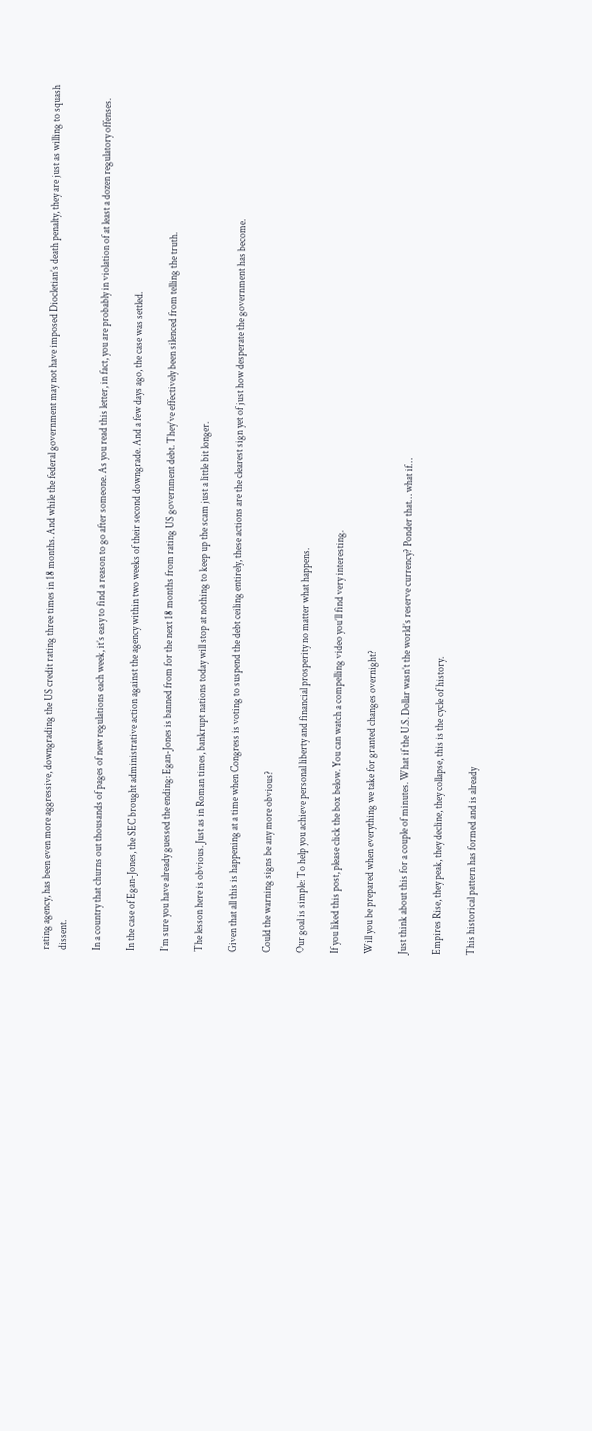rating agency, has been even more aggressive, downgrading the US credit rating three times in 18 months. And while the federal government may not have imposed Diocletian’s death penalty, they are just as willing to squash dissent.

In a country that churns out thousands of pages of new regulations each week, it’s easy to find a reason to go after someone. As you read this letter, in fact, you are probably in violation of at least a dozen regulatory offenses.

In the case of Egan-Jones, the SEC brought administrative action against the agency within two weeks of their second downgrade. And a few days ago, the case was settled.

I’m sure you have already guessed the ending: Egan-Jones is banned from for the next 18 months from rating US government debt. They’ve effectively been silenced from telling the truth.

The lesson here is obvious. Just as in Roman times, bankrupt nations today will stop at nothing to keep up the scam just a little bit longer.

Given that all this is happening at a time when Congress is voting to suspend the debt ceiling entirely, these actions are the clearest sign yet of just how desperate the government has become.

Could the warning signs be any more obvious?

Our goal is simple: To help you achieve personal liberty and financial prosperity no matter what happens.

If you liked this post, please click the box below. You can watch a compelling video you’ll find very interesting.

Will you be prepared when everything we take for granted changes overnight?

Just think about this for a couple of minutes. What if the U.S. Dollar wasn’t the world’s reserve currency? Ponder that… what if…

Empires Rise, they peak, they decline, they collapse, this is the cycle of history.

This historical pattern has formed and is already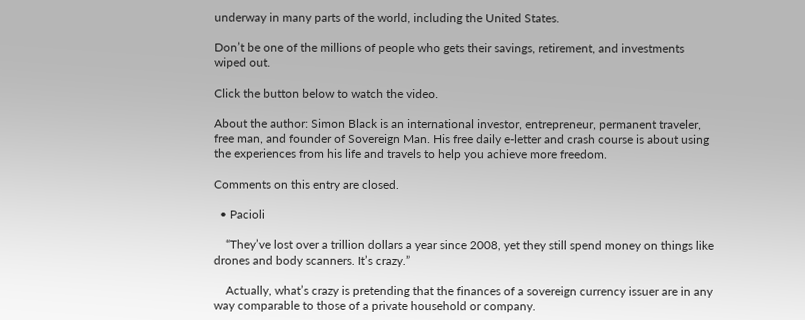underway in many parts of the world, including the United States.

Don’t be one of the millions of people who gets their savings, retirement, and investments wiped out.

Click the button below to watch the video.

About the author: Simon Black is an international investor, entrepreneur, permanent traveler, free man, and founder of Sovereign Man. His free daily e-letter and crash course is about using the experiences from his life and travels to help you achieve more freedom.

Comments on this entry are closed.

  • Pacioli

    “They’ve lost over a trillion dollars a year since 2008, yet they still spend money on things like drones and body scanners. It’s crazy.”

    Actually, what’s crazy is pretending that the finances of a sovereign currency issuer are in any way comparable to those of a private household or company.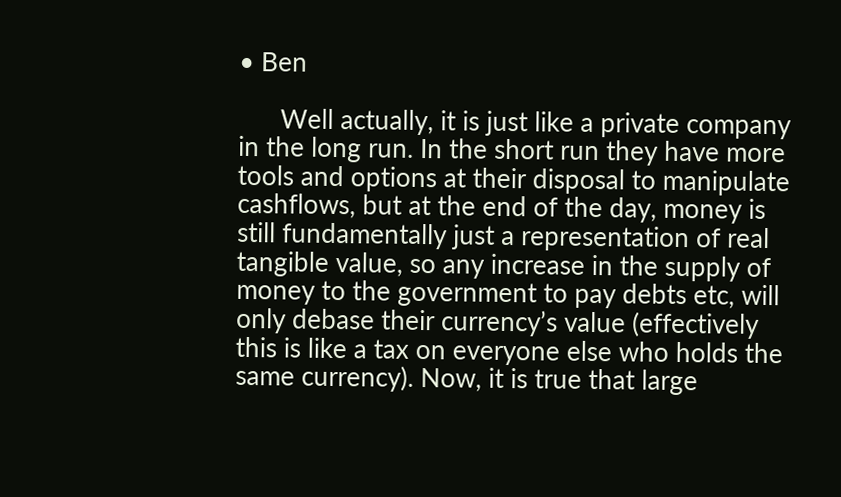• Ben

      Well actually, it is just like a private company in the long run. In the short run they have more tools and options at their disposal to manipulate cashflows, but at the end of the day, money is still fundamentally just a representation of real tangible value, so any increase in the supply of money to the government to pay debts etc, will only debase their currency’s value (effectively this is like a tax on everyone else who holds the same currency). Now, it is true that large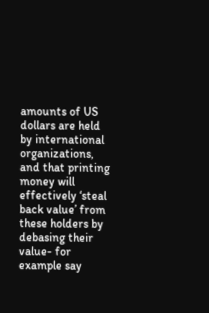amounts of US dollars are held by international organizations, and that printing money will effectively ‘steal back value’ from these holders by debasing their value- for example say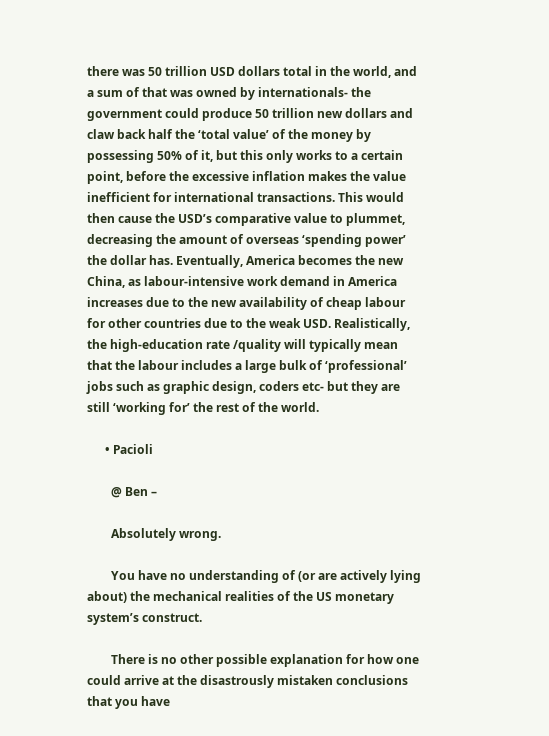there was 50 trillion USD dollars total in the world, and a sum of that was owned by internationals- the government could produce 50 trillion new dollars and claw back half the ‘total value’ of the money by possessing 50% of it, but this only works to a certain point, before the excessive inflation makes the value inefficient for international transactions. This would then cause the USD’s comparative value to plummet, decreasing the amount of overseas ‘spending power’ the dollar has. Eventually, America becomes the new China, as labour-intensive work demand in America increases due to the new availability of cheap labour for other countries due to the weak USD. Realistically, the high-education rate /quality will typically mean that the labour includes a large bulk of ‘professional’ jobs such as graphic design, coders etc- but they are still ‘working for’ the rest of the world.

      • Pacioli

        @ Ben –

        Absolutely wrong.

        You have no understanding of (or are actively lying about) the mechanical realities of the US monetary system’s construct.

        There is no other possible explanation for how one could arrive at the disastrously mistaken conclusions that you have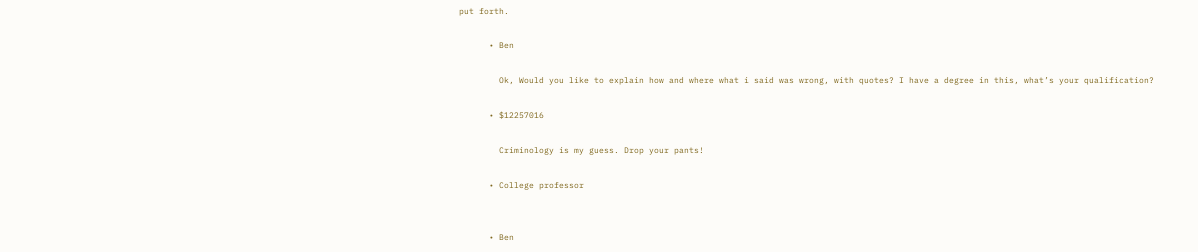put forth.

      • Ben

        Ok, Would you like to explain how and where what i said was wrong, with quotes? I have a degree in this, what’s your qualification?

      • $12257016

        Criminology is my guess. Drop your pants!

      • College professor


      • Ben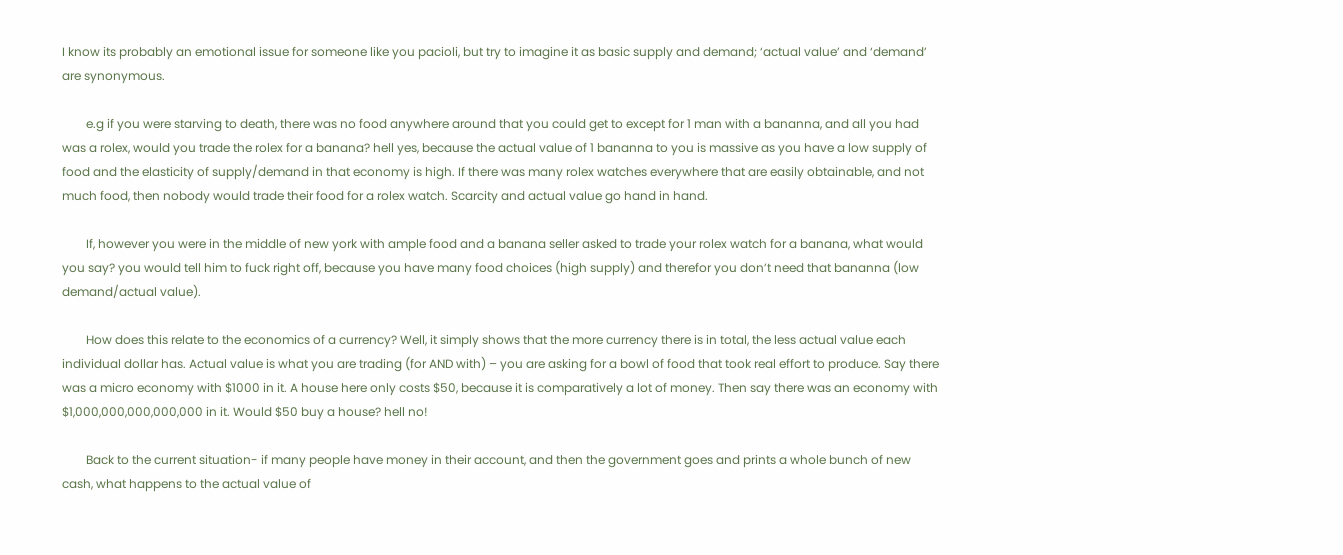I know its probably an emotional issue for someone like you pacioli, but try to imagine it as basic supply and demand; ‘actual value’ and ‘demand’ are synonymous.

        e.g if you were starving to death, there was no food anywhere around that you could get to except for 1 man with a bananna, and all you had was a rolex, would you trade the rolex for a banana? hell yes, because the actual value of 1 bananna to you is massive as you have a low supply of food and the elasticity of supply/demand in that economy is high. If there was many rolex watches everywhere that are easily obtainable, and not much food, then nobody would trade their food for a rolex watch. Scarcity and actual value go hand in hand.

        If, however you were in the middle of new york with ample food and a banana seller asked to trade your rolex watch for a banana, what would you say? you would tell him to fuck right off, because you have many food choices (high supply) and therefor you don’t need that bananna (low demand/actual value).

        How does this relate to the economics of a currency? Well, it simply shows that the more currency there is in total, the less actual value each individual dollar has. Actual value is what you are trading (for AND with) – you are asking for a bowl of food that took real effort to produce. Say there was a micro economy with $1000 in it. A house here only costs $50, because it is comparatively a lot of money. Then say there was an economy with $1,000,000,000,000,000 in it. Would $50 buy a house? hell no!

        Back to the current situation- if many people have money in their account, and then the government goes and prints a whole bunch of new cash, what happens to the actual value of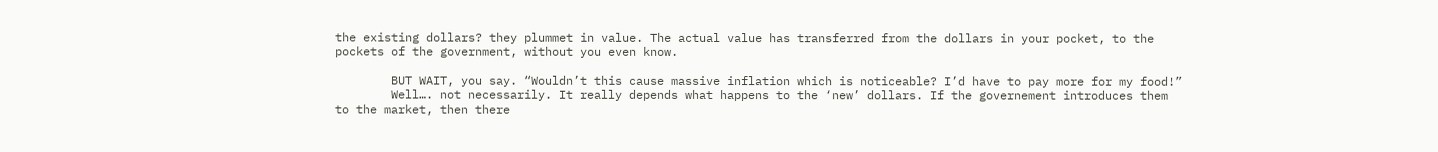the existing dollars? they plummet in value. The actual value has transferred from the dollars in your pocket, to the pockets of the government, without you even know.

        BUT WAIT, you say. “Wouldn’t this cause massive inflation which is noticeable? I’d have to pay more for my food!”
        Well…. not necessarily. It really depends what happens to the ‘new’ dollars. If the governement introduces them to the market, then there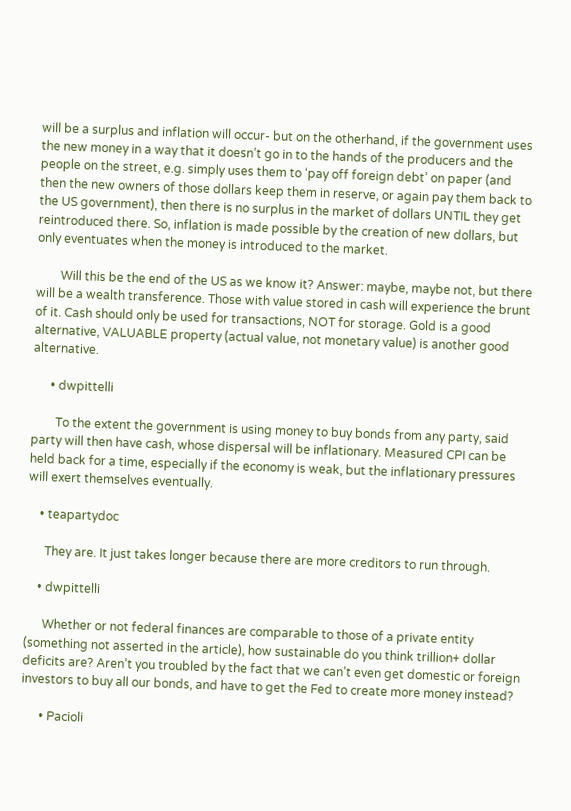will be a surplus and inflation will occur- but on the otherhand, if the government uses the new money in a way that it doesn’t go in to the hands of the producers and the people on the street, e.g. simply uses them to ‘pay off foreign debt’ on paper (and then the new owners of those dollars keep them in reserve, or again pay them back to the US government), then there is no surplus in the market of dollars UNTIL they get reintroduced there. So, inflation is made possible by the creation of new dollars, but only eventuates when the money is introduced to the market.

        Will this be the end of the US as we know it? Answer: maybe, maybe not, but there will be a wealth transference. Those with value stored in cash will experience the brunt of it. Cash should only be used for transactions, NOT for storage. Gold is a good alternative, VALUABLE property (actual value, not monetary value) is another good alternative.

      • dwpittelli

        To the extent the government is using money to buy bonds from any party, said party will then have cash, whose dispersal will be inflationary. Measured CPI can be held back for a time, especially if the economy is weak, but the inflationary pressures will exert themselves eventually.

    • teapartydoc

      They are. It just takes longer because there are more creditors to run through.

    • dwpittelli

      Whether or not federal finances are comparable to those of a private entity (something not asserted in the article), how sustainable do you think trillion+ dollar deficits are? Aren’t you troubled by the fact that we can’t even get domestic or foreign investors to buy all our bonds, and have to get the Fed to create more money instead?

      • Pacioli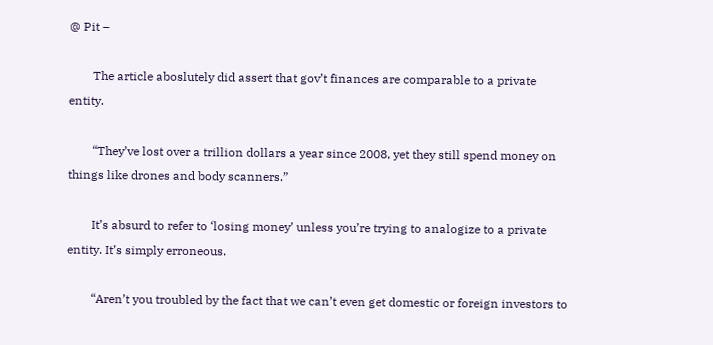@ Pit –

        The article aboslutely did assert that gov’t finances are comparable to a private entity.

        “They’ve lost over a trillion dollars a year since 2008, yet they still spend money on things like drones and body scanners.”

        It’s absurd to refer to ‘losing money’ unless you’re trying to analogize to a private entity. It’s simply erroneous.

        “Aren’t you troubled by the fact that we can’t even get domestic or foreign investors to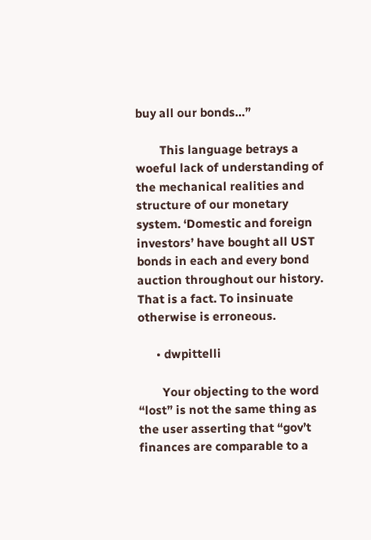buy all our bonds…”

        This language betrays a woeful lack of understanding of the mechanical realities and structure of our monetary system. ‘Domestic and foreign investors’ have bought all UST bonds in each and every bond auction throughout our history. That is a fact. To insinuate otherwise is erroneous.

      • dwpittelli

        Your objecting to the word “lost” is not the same thing as the user asserting that “gov’t finances are comparable to a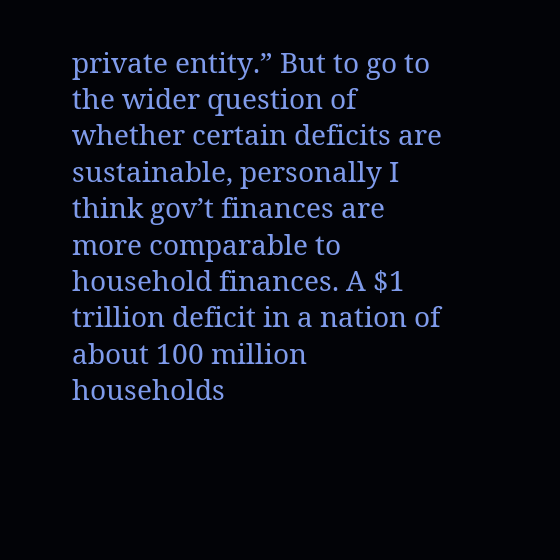private entity.” But to go to the wider question of whether certain deficits are sustainable, personally I think gov’t finances are more comparable to household finances. A $1 trillion deficit in a nation of about 100 million households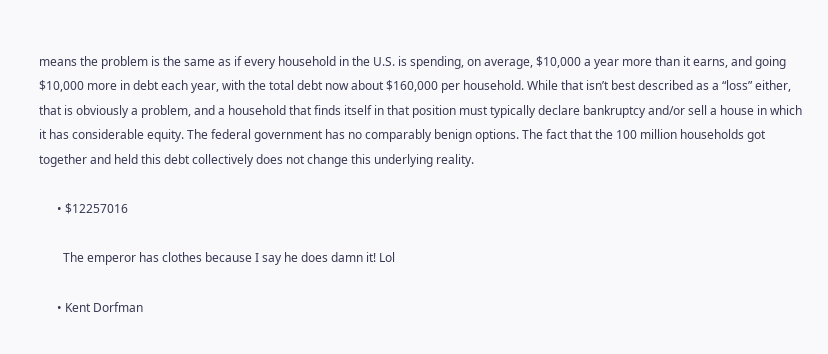means the problem is the same as if every household in the U.S. is spending, on average, $10,000 a year more than it earns, and going $10,000 more in debt each year, with the total debt now about $160,000 per household. While that isn’t best described as a “loss” either, that is obviously a problem, and a household that finds itself in that position must typically declare bankruptcy and/or sell a house in which it has considerable equity. The federal government has no comparably benign options. The fact that the 100 million households got together and held this debt collectively does not change this underlying reality.

      • $12257016

        The emperor has clothes because I say he does damn it! Lol

      • Kent Dorfman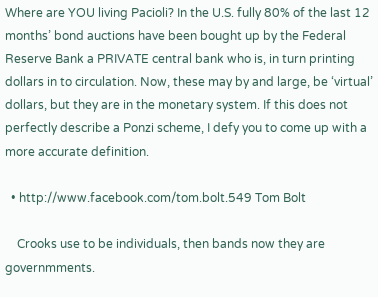Where are YOU living Pacioli? In the U.S. fully 80% of the last 12 months’ bond auctions have been bought up by the Federal Reserve Bank a PRIVATE central bank who is, in turn printing dollars in to circulation. Now, these may by and large, be ‘virtual’ dollars, but they are in the monetary system. If this does not perfectly describe a Ponzi scheme, I defy you to come up with a more accurate definition.

  • http://www.facebook.com/tom.bolt.549 Tom Bolt

    Crooks use to be individuals, then bands now they are governmments.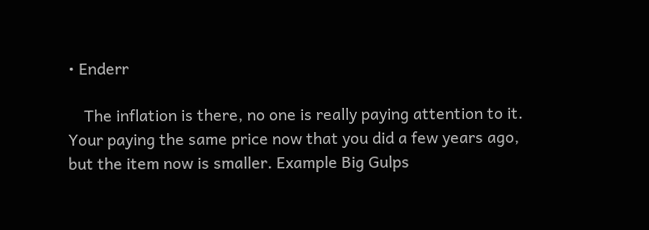• Enderr

    The inflation is there, no one is really paying attention to it. Your paying the same price now that you did a few years ago, but the item now is smaller. Example Big Gulps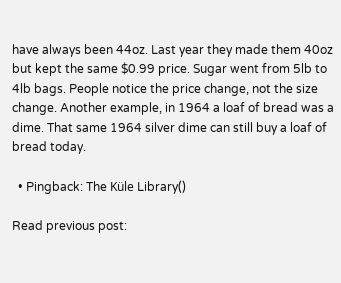have always been 44oz. Last year they made them 40oz but kept the same $0.99 price. Sugar went from 5lb to 4lb bags. People notice the price change, not the size change. Another example, in 1964 a loaf of bread was a dime. That same 1964 silver dime can still buy a loaf of bread today.

  • Pingback: The Küle Library()

Read previous post: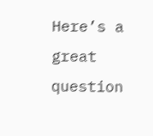Here’s a great question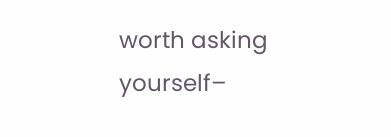worth asking yourself–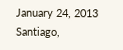January 24, 2013 Santiago,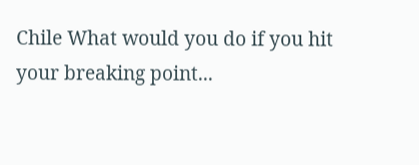Chile What would you do if you hit your breaking point...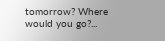tomorrow? Where would you go?...